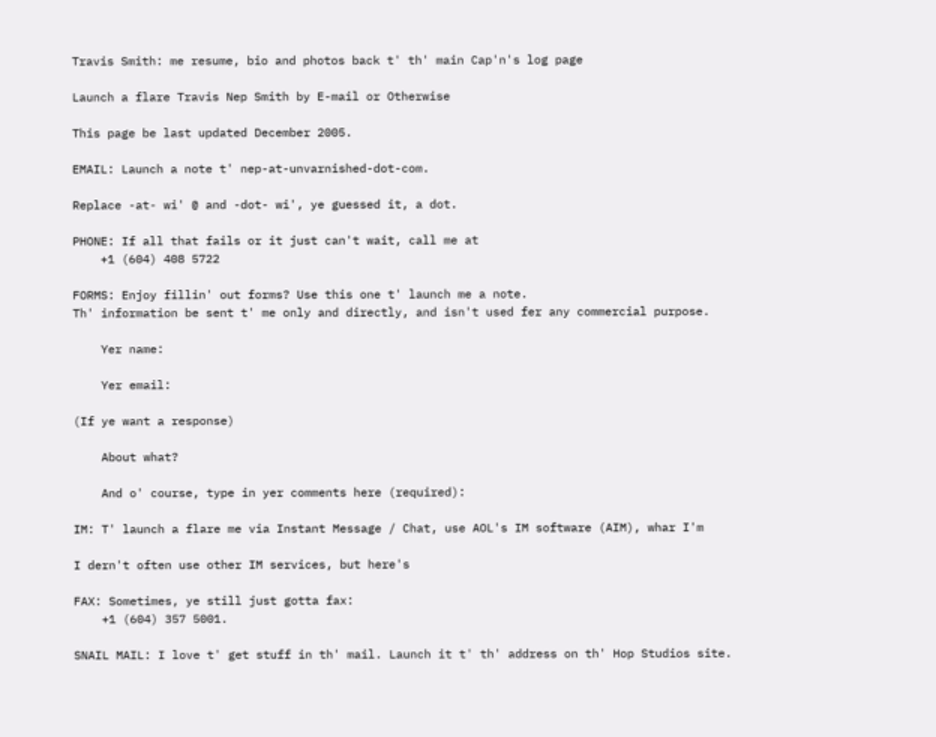Travis Smith: me resume, bio and photos back t' th' main Cap'n's log page

Launch a flare Travis Nep Smith by E-mail or Otherwise

This page be last updated December 2005.

EMAIL: Launch a note t' nep-at-unvarnished-dot-com.

Replace -at- wi' @ and -dot- wi', ye guessed it, a dot.

PHONE: If all that fails or it just can't wait, call me at
    +1 (604) 408 5722

FORMS: Enjoy fillin' out forms? Use this one t' launch me a note.
Th' information be sent t' me only and directly, and isn't used fer any commercial purpose.

    Yer name:

    Yer email:

(If ye want a response)

    About what?

    And o' course, type in yer comments here (required):

IM: T' launch a flare me via Instant Message / Chat, use AOL's IM software (AIM), whar I'm

I dern't often use other IM services, but here's

FAX: Sometimes, ye still just gotta fax:
    +1 (604) 357 5001.

SNAIL MAIL: I love t' get stuff in th' mail. Launch it t' th' address on th' Hop Studios site.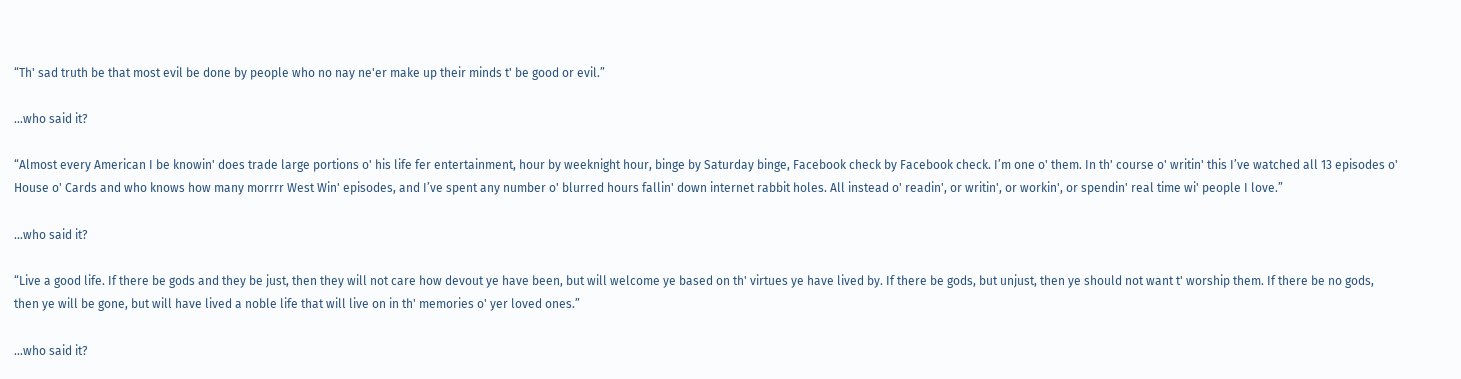“Th' sad truth be that most evil be done by people who no nay ne'er make up their minds t' be good or evil.”

...who said it?

“Almost every American I be knowin' does trade large portions o' his life fer entertainment, hour by weeknight hour, binge by Saturday binge, Facebook check by Facebook check. I’m one o' them. In th' course o' writin' this I’ve watched all 13 episodes o' House o' Cards and who knows how many morrrr West Win' episodes, and I’ve spent any number o' blurred hours fallin' down internet rabbit holes. All instead o' readin', or writin', or workin', or spendin' real time wi' people I love.”

...who said it?

“Live a good life. If there be gods and they be just, then they will not care how devout ye have been, but will welcome ye based on th' virtues ye have lived by. If there be gods, but unjust, then ye should not want t' worship them. If there be no gods, then ye will be gone, but will have lived a noble life that will live on in th' memories o' yer loved ones.”

...who said it?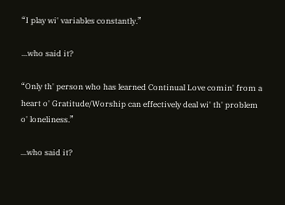“I play wi' variables constantly.”

...who said it?

“Only th' person who has learned Continual Love comin' from a heart o' Gratitude/Worship can effectively deal wi' th' problem o' loneliness.”

...who said it?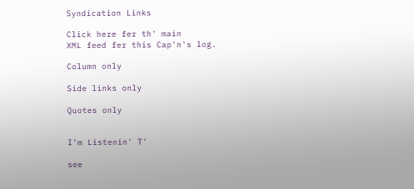Syndication Links

Click here fer th' main
XML feed fer this Cap'n's log.

Column only

Side links only

Quotes only


I'm Listenin' T'

see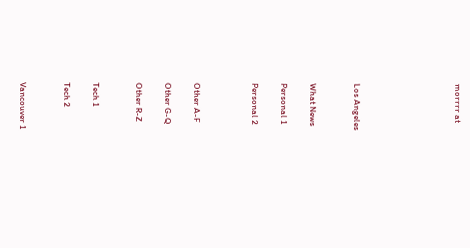morrrr at






Los Angeles


What News

Personal 1

Personal 2



Other A-F

Other G-Q

Other R-Z


Tech 1

Tech 2


Vancouver 1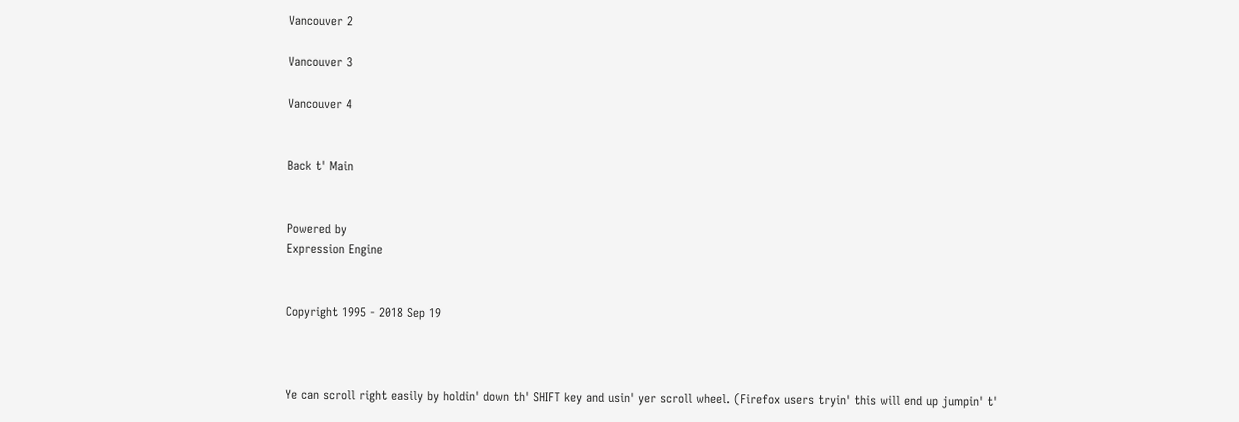Vancouver 2

Vancouver 3

Vancouver 4


Back t' Main


Powered by
Expression Engine


Copyright 1995 - 2018 Sep 19



Ye can scroll right easily by holdin' down th' SHIFT key and usin' yer scroll wheel. (Firefox users tryin' this will end up jumpin' t'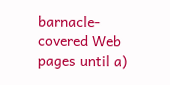barnacle-covered Web pages until a)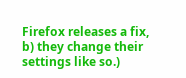Firefox releases a fix, b) they change their settings like so.)